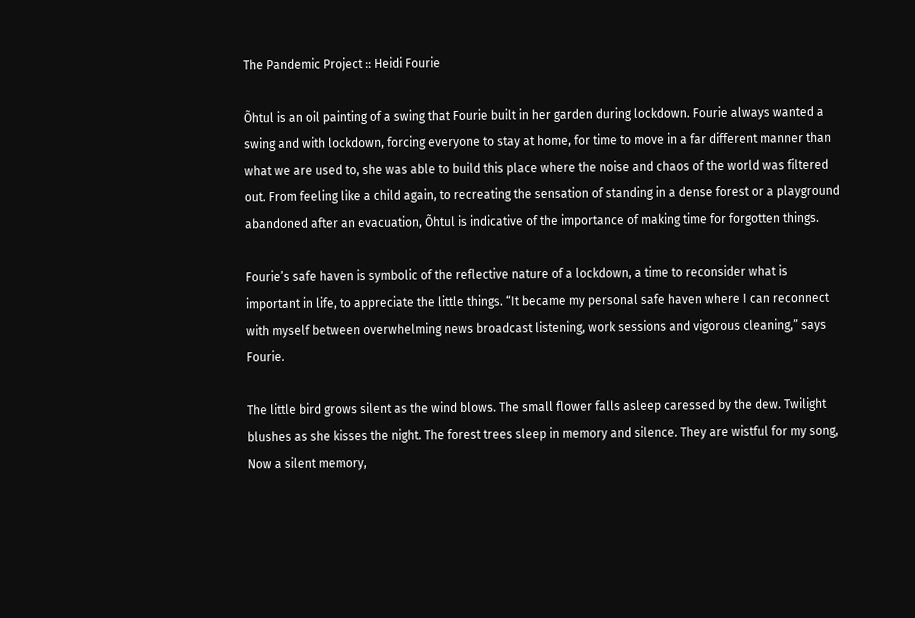The Pandemic Project :: Heidi Fourie

Õhtul is an oil painting of a swing that Fourie built in her garden during lockdown. Fourie always wanted a swing and with lockdown, forcing everyone to stay at home, for time to move in a far different manner than what we are used to, she was able to build this place where the noise and chaos of the world was filtered out. From feeling like a child again, to recreating the sensation of standing in a dense forest or a playground abandoned after an evacuation, Õhtul is indicative of the importance of making time for forgotten things.

Fourie’s safe haven is symbolic of the reflective nature of a lockdown, a time to reconsider what is important in life, to appreciate the little things. “It became my personal safe haven where I can reconnect with myself between overwhelming news broadcast listening, work sessions and vigorous cleaning,” says Fourie.

The little bird grows silent as the wind blows. The small flower falls asleep caressed by the dew. Twilight blushes as she kisses the night. The forest trees sleep in memory and silence. They are wistful for my song, Now a silent memory,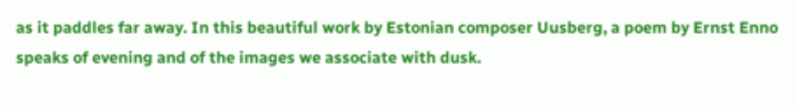as it paddles far away. In this beautiful work by Estonian composer Uusberg, a poem by Ernst Enno speaks of evening and of the images we associate with dusk.